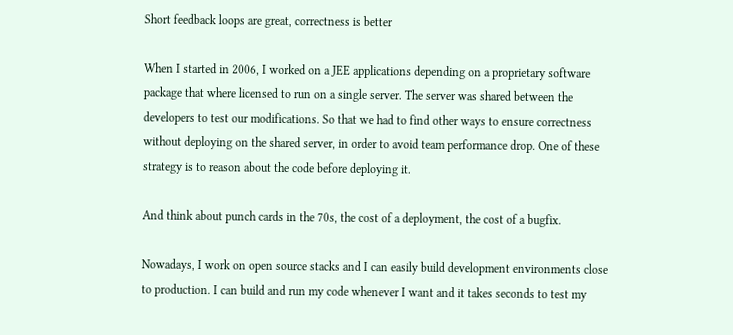Short feedback loops are great, correctness is better

When I started in 2006, I worked on a JEE applications depending on a proprietary software package that where licensed to run on a single server. The server was shared between the developers to test our modifications. So that we had to find other ways to ensure correctness without deploying on the shared server, in order to avoid team performance drop. One of these strategy is to reason about the code before deploying it.

And think about punch cards in the 70s, the cost of a deployment, the cost of a bugfix.

Nowadays, I work on open source stacks and I can easily build development environments close to production. I can build and run my code whenever I want and it takes seconds to test my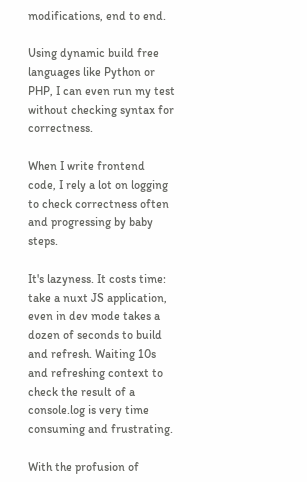modifications, end to end.

Using dynamic build free languages like Python or PHP, I can even run my test without checking syntax for correctness.

When I write frontend code, I rely a lot on logging to check correctness often and progressing by baby steps.

It's lazyness. It costs time: take a nuxt JS application, even in dev mode takes a dozen of seconds to build and refresh. Waiting 10s and refreshing context to check the result of a console.log is very time consuming and frustrating.

With the profusion of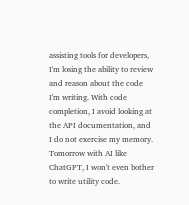assisting tools for developers, I'm losing the ability to review and reason about the code I'm writing. With code completion, I avoid looking at the API documentation, and I do not exercise my memory. Tomorrow with AI like ChatGPT, I won't even bother to write utility code.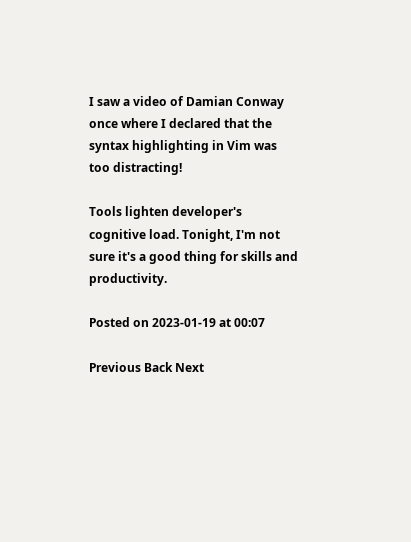I saw a video of Damian Conway once where I declared that the syntax highlighting in Vim was too distracting!

Tools lighten developer's cognitive load. Tonight, I'm not sure it's a good thing for skills and productivity.

Posted on 2023-01-19 at 00:07

Previous Back Next